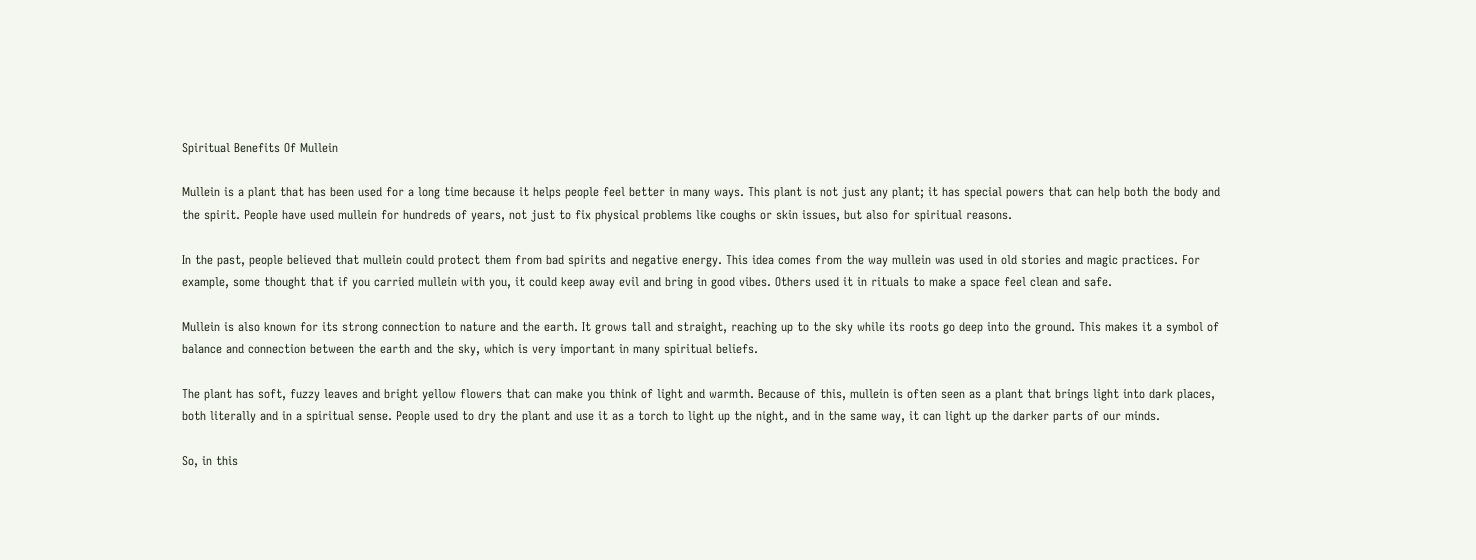Spiritual Benefits Of Mullein

Mullein is a plant that has been used for a long time because it helps people feel better in many ways. This plant is not just any plant; it has special powers that can help both the body and the spirit. People have used mullein for hundreds of years, not just to fix physical problems like coughs or skin issues, but also for spiritual reasons.

In the past, people believed that mullein could protect them from bad spirits and negative energy. This idea comes from the way mullein was used in old stories and magic practices. For example, some thought that if you carried mullein with you, it could keep away evil and bring in good vibes. Others used it in rituals to make a space feel clean and safe.

Mullein is also known for its strong connection to nature and the earth. It grows tall and straight, reaching up to the sky while its roots go deep into the ground. This makes it a symbol of balance and connection between the earth and the sky, which is very important in many spiritual beliefs.

The plant has soft, fuzzy leaves and bright yellow flowers that can make you think of light and warmth. Because of this, mullein is often seen as a plant that brings light into dark places, both literally and in a spiritual sense. People used to dry the plant and use it as a torch to light up the night, and in the same way, it can light up the darker parts of our minds.

So, in this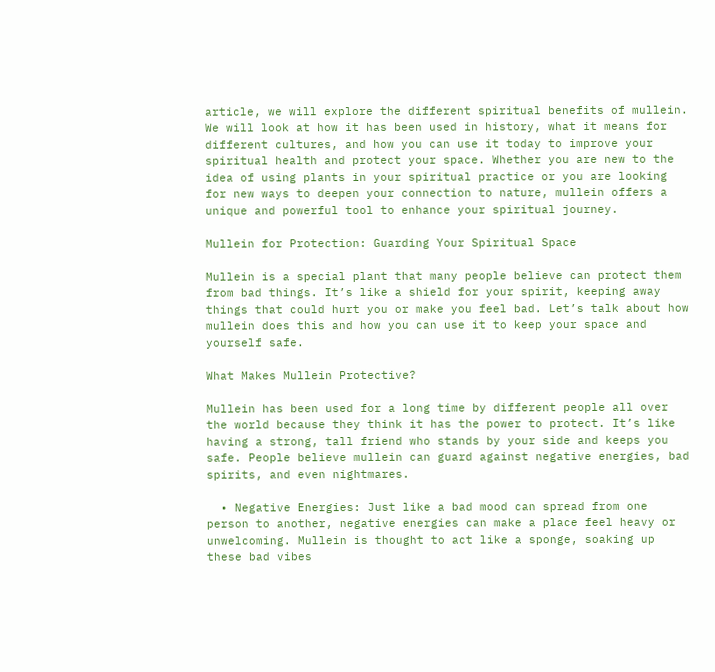article, we will explore the different spiritual benefits of mullein. We will look at how it has been used in history, what it means for different cultures, and how you can use it today to improve your spiritual health and protect your space. Whether you are new to the idea of using plants in your spiritual practice or you are looking for new ways to deepen your connection to nature, mullein offers a unique and powerful tool to enhance your spiritual journey.

Mullein for Protection: Guarding Your Spiritual Space

Mullein is a special plant that many people believe can protect them from bad things. It’s like a shield for your spirit, keeping away things that could hurt you or make you feel bad. Let’s talk about how mullein does this and how you can use it to keep your space and yourself safe.

What Makes Mullein Protective?

Mullein has been used for a long time by different people all over the world because they think it has the power to protect. It’s like having a strong, tall friend who stands by your side and keeps you safe. People believe mullein can guard against negative energies, bad spirits, and even nightmares.

  • Negative Energies: Just like a bad mood can spread from one person to another, negative energies can make a place feel heavy or unwelcoming. Mullein is thought to act like a sponge, soaking up these bad vibes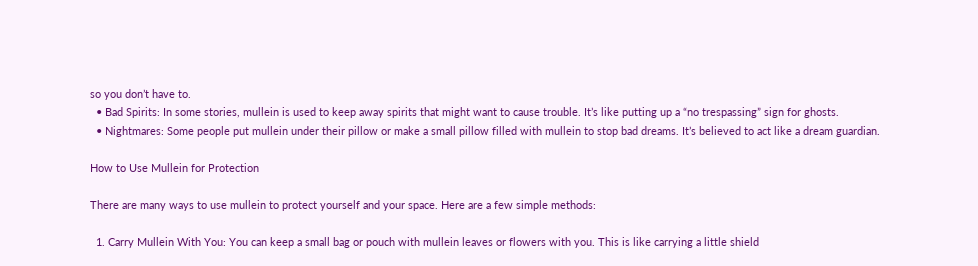so you don’t have to.
  • Bad Spirits: In some stories, mullein is used to keep away spirits that might want to cause trouble. It’s like putting up a “no trespassing” sign for ghosts.
  • Nightmares: Some people put mullein under their pillow or make a small pillow filled with mullein to stop bad dreams. It’s believed to act like a dream guardian.

How to Use Mullein for Protection

There are many ways to use mullein to protect yourself and your space. Here are a few simple methods:

  1. Carry Mullein With You: You can keep a small bag or pouch with mullein leaves or flowers with you. This is like carrying a little shield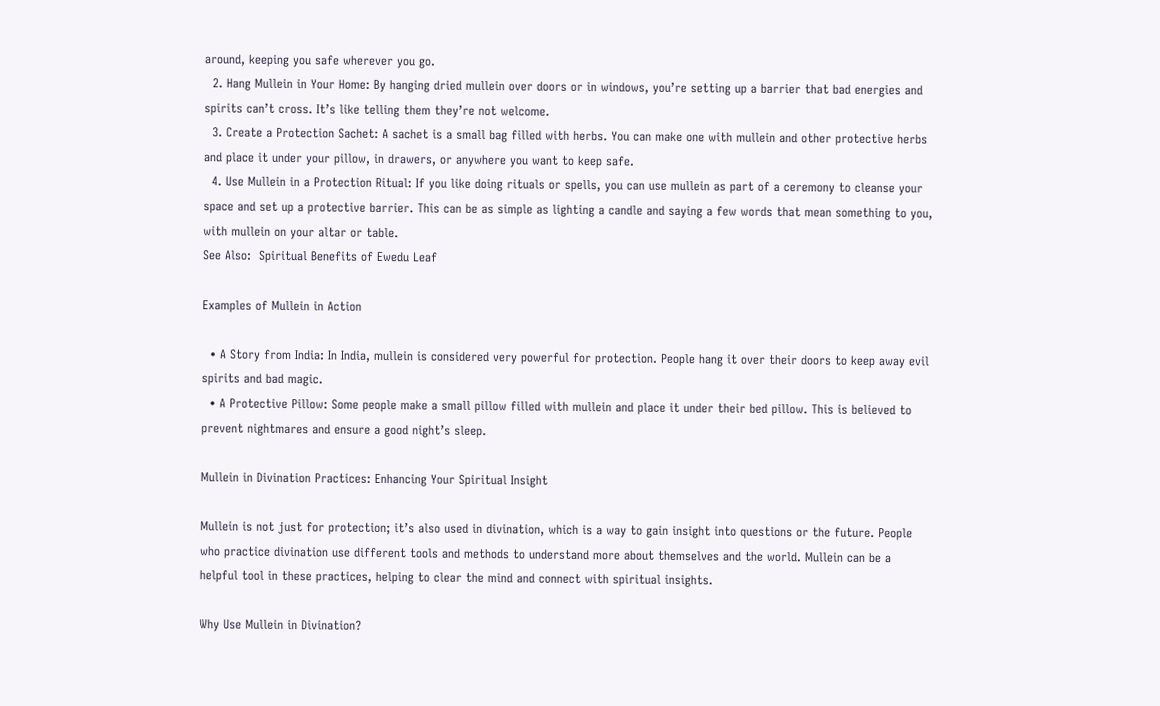around, keeping you safe wherever you go.
  2. Hang Mullein in Your Home: By hanging dried mullein over doors or in windows, you’re setting up a barrier that bad energies and spirits can’t cross. It’s like telling them they’re not welcome.
  3. Create a Protection Sachet: A sachet is a small bag filled with herbs. You can make one with mullein and other protective herbs and place it under your pillow, in drawers, or anywhere you want to keep safe.
  4. Use Mullein in a Protection Ritual: If you like doing rituals or spells, you can use mullein as part of a ceremony to cleanse your space and set up a protective barrier. This can be as simple as lighting a candle and saying a few words that mean something to you, with mullein on your altar or table.
See Also:  Spiritual Benefits of Ewedu Leaf

Examples of Mullein in Action

  • A Story from India: In India, mullein is considered very powerful for protection. People hang it over their doors to keep away evil spirits and bad magic.
  • A Protective Pillow: Some people make a small pillow filled with mullein and place it under their bed pillow. This is believed to prevent nightmares and ensure a good night’s sleep.

Mullein in Divination Practices: Enhancing Your Spiritual Insight

Mullein is not just for protection; it’s also used in divination, which is a way to gain insight into questions or the future. People who practice divination use different tools and methods to understand more about themselves and the world. Mullein can be a helpful tool in these practices, helping to clear the mind and connect with spiritual insights.

Why Use Mullein in Divination?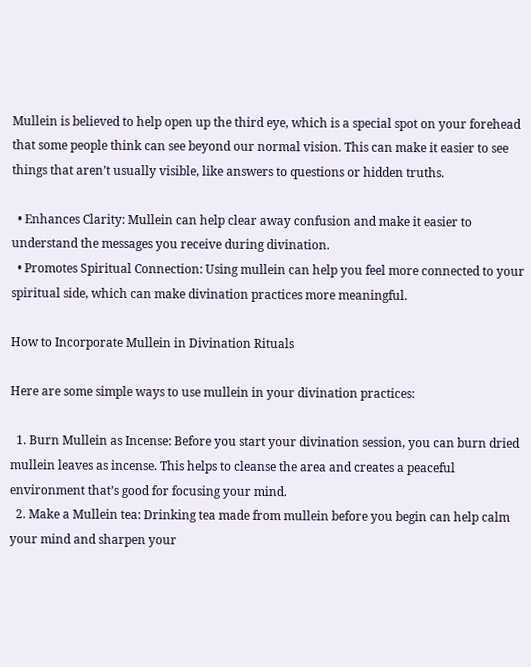Mullein is believed to help open up the third eye, which is a special spot on your forehead that some people think can see beyond our normal vision. This can make it easier to see things that aren’t usually visible, like answers to questions or hidden truths.

  • Enhances Clarity: Mullein can help clear away confusion and make it easier to understand the messages you receive during divination.
  • Promotes Spiritual Connection: Using mullein can help you feel more connected to your spiritual side, which can make divination practices more meaningful.

How to Incorporate Mullein in Divination Rituals

Here are some simple ways to use mullein in your divination practices:

  1. Burn Mullein as Incense: Before you start your divination session, you can burn dried mullein leaves as incense. This helps to cleanse the area and creates a peaceful environment that’s good for focusing your mind.
  2. Make a Mullein tea: Drinking tea made from mullein before you begin can help calm your mind and sharpen your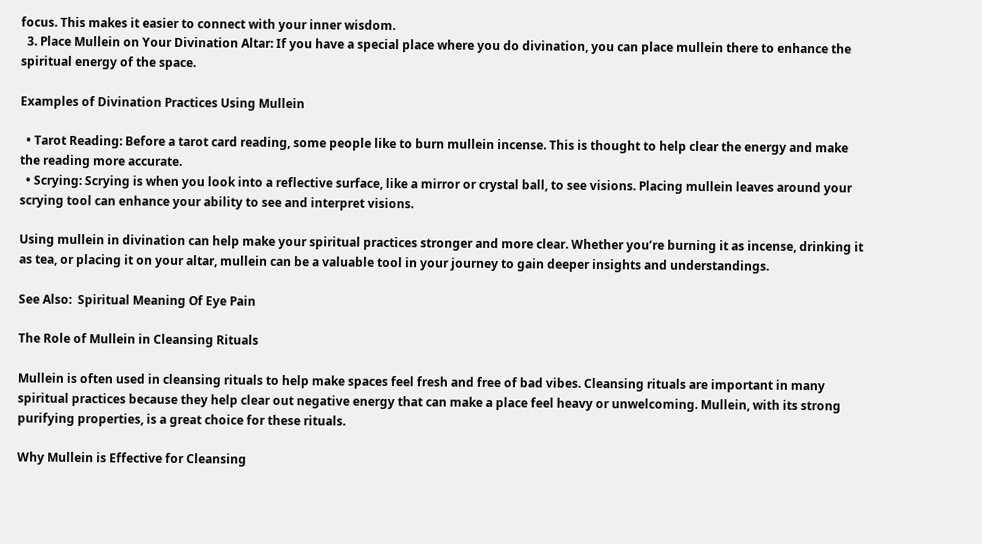focus. This makes it easier to connect with your inner wisdom.
  3. Place Mullein on Your Divination Altar: If you have a special place where you do divination, you can place mullein there to enhance the spiritual energy of the space.

Examples of Divination Practices Using Mullein

  • Tarot Reading: Before a tarot card reading, some people like to burn mullein incense. This is thought to help clear the energy and make the reading more accurate.
  • Scrying: Scrying is when you look into a reflective surface, like a mirror or crystal ball, to see visions. Placing mullein leaves around your scrying tool can enhance your ability to see and interpret visions.

Using mullein in divination can help make your spiritual practices stronger and more clear. Whether you’re burning it as incense, drinking it as tea, or placing it on your altar, mullein can be a valuable tool in your journey to gain deeper insights and understandings.

See Also:  Spiritual Meaning Of Eye Pain

The Role of Mullein in Cleansing Rituals

Mullein is often used in cleansing rituals to help make spaces feel fresh and free of bad vibes. Cleansing rituals are important in many spiritual practices because they help clear out negative energy that can make a place feel heavy or unwelcoming. Mullein, with its strong purifying properties, is a great choice for these rituals.

Why Mullein is Effective for Cleansing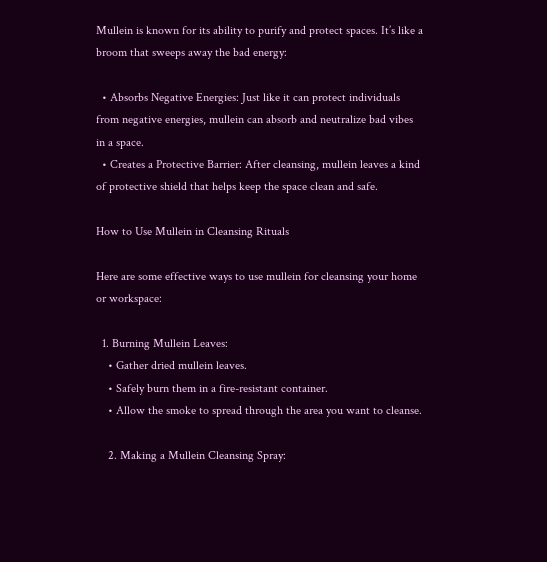Mullein is known for its ability to purify and protect spaces. It’s like a broom that sweeps away the bad energy:

  • Absorbs Negative Energies: Just like it can protect individuals from negative energies, mullein can absorb and neutralize bad vibes in a space.
  • Creates a Protective Barrier: After cleansing, mullein leaves a kind of protective shield that helps keep the space clean and safe.

How to Use Mullein in Cleansing Rituals

Here are some effective ways to use mullein for cleansing your home or workspace:

  1. Burning Mullein Leaves:
    • Gather dried mullein leaves.
    • Safely burn them in a fire-resistant container.
    • Allow the smoke to spread through the area you want to cleanse.

    2. Making a Mullein Cleansing Spray: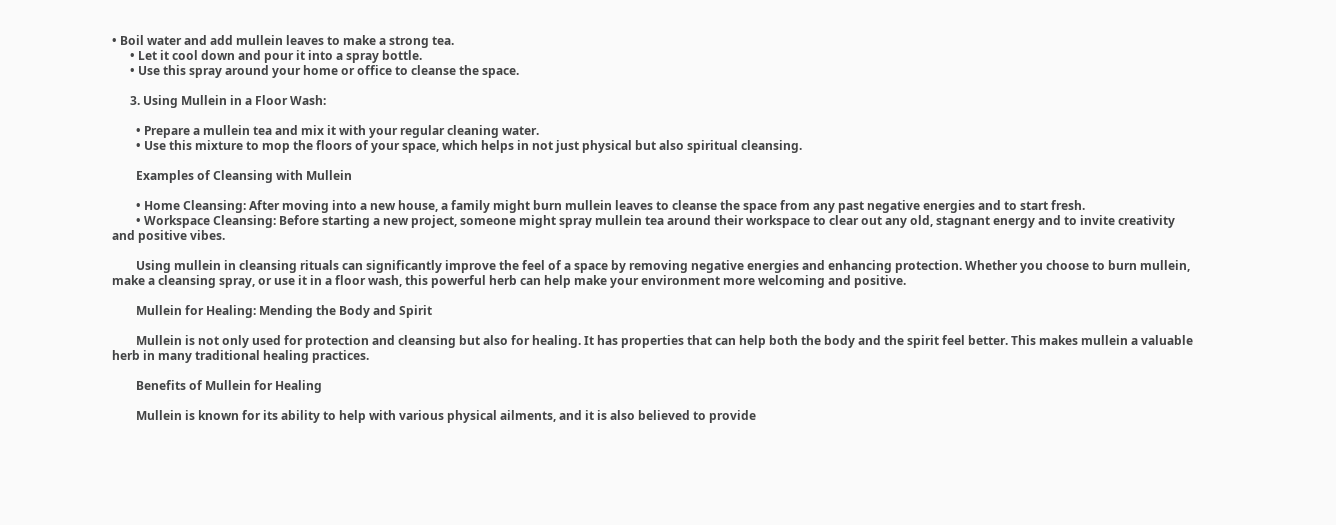• Boil water and add mullein leaves to make a strong tea.
      • Let it cool down and pour it into a spray bottle.
      • Use this spray around your home or office to cleanse the space.

      3. Using Mullein in a Floor Wash:

        • Prepare a mullein tea and mix it with your regular cleaning water.
        • Use this mixture to mop the floors of your space, which helps in not just physical but also spiritual cleansing.

        Examples of Cleansing with Mullein

        • Home Cleansing: After moving into a new house, a family might burn mullein leaves to cleanse the space from any past negative energies and to start fresh.
        • Workspace Cleansing: Before starting a new project, someone might spray mullein tea around their workspace to clear out any old, stagnant energy and to invite creativity and positive vibes.

        Using mullein in cleansing rituals can significantly improve the feel of a space by removing negative energies and enhancing protection. Whether you choose to burn mullein, make a cleansing spray, or use it in a floor wash, this powerful herb can help make your environment more welcoming and positive.

        Mullein for Healing: Mending the Body and Spirit

        Mullein is not only used for protection and cleansing but also for healing. It has properties that can help both the body and the spirit feel better. This makes mullein a valuable herb in many traditional healing practices.

        Benefits of Mullein for Healing

        Mullein is known for its ability to help with various physical ailments, and it is also believed to provide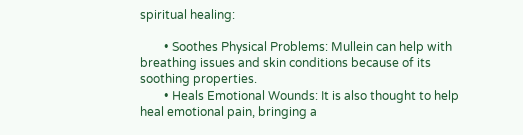spiritual healing:

        • Soothes Physical Problems: Mullein can help with breathing issues and skin conditions because of its soothing properties.
        • Heals Emotional Wounds: It is also thought to help heal emotional pain, bringing a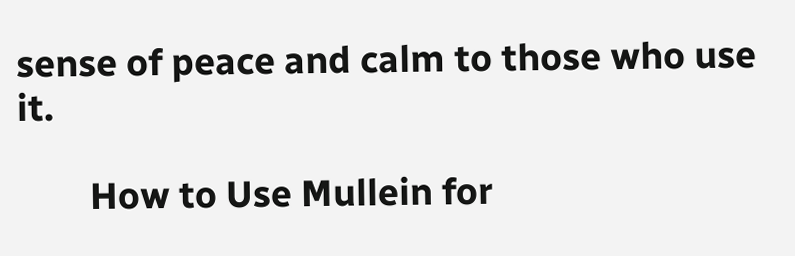sense of peace and calm to those who use it.

        How to Use Mullein for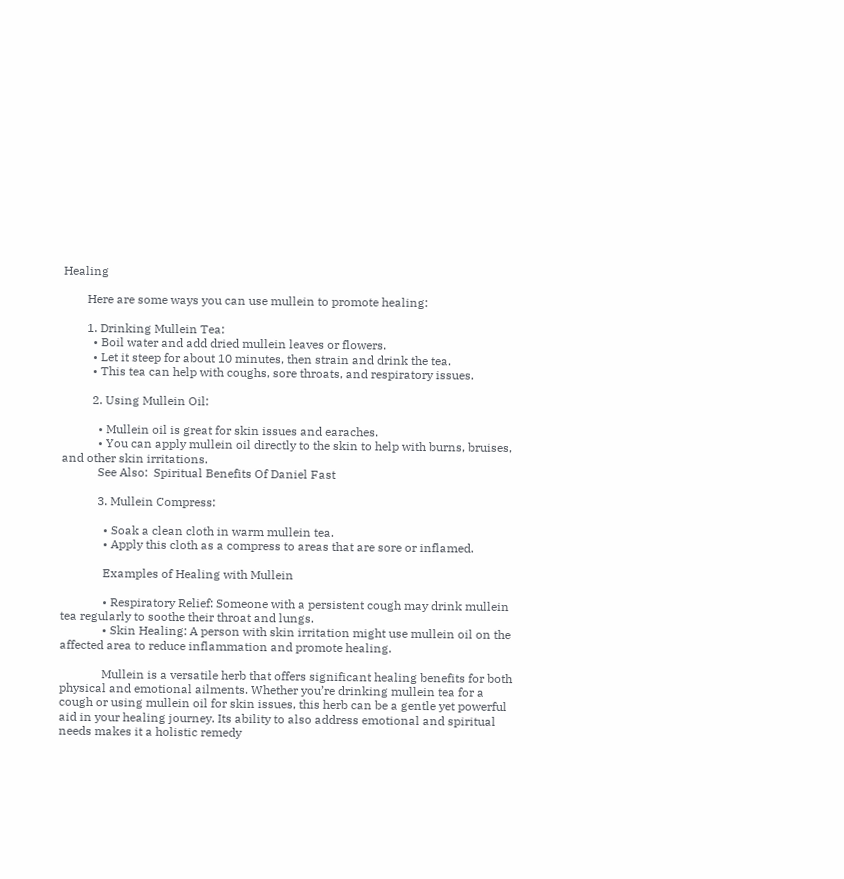Healing

        Here are some ways you can use mullein to promote healing:

        1. Drinking Mullein Tea:
          • Boil water and add dried mullein leaves or flowers.
          • Let it steep for about 10 minutes, then strain and drink the tea.
          • This tea can help with coughs, sore throats, and respiratory issues.

          2. Using Mullein Oil:

            • Mullein oil is great for skin issues and earaches.
            • You can apply mullein oil directly to the skin to help with burns, bruises, and other skin irritations.
            See Also:  Spiritual Benefits Of Daniel Fast

            3. Mullein Compress:

              • Soak a clean cloth in warm mullein tea.
              • Apply this cloth as a compress to areas that are sore or inflamed.

              Examples of Healing with Mullein

              • Respiratory Relief: Someone with a persistent cough may drink mullein tea regularly to soothe their throat and lungs.
              • Skin Healing: A person with skin irritation might use mullein oil on the affected area to reduce inflammation and promote healing.

              Mullein is a versatile herb that offers significant healing benefits for both physical and emotional ailments. Whether you’re drinking mullein tea for a cough or using mullein oil for skin issues, this herb can be a gentle yet powerful aid in your healing journey. Its ability to also address emotional and spiritual needs makes it a holistic remedy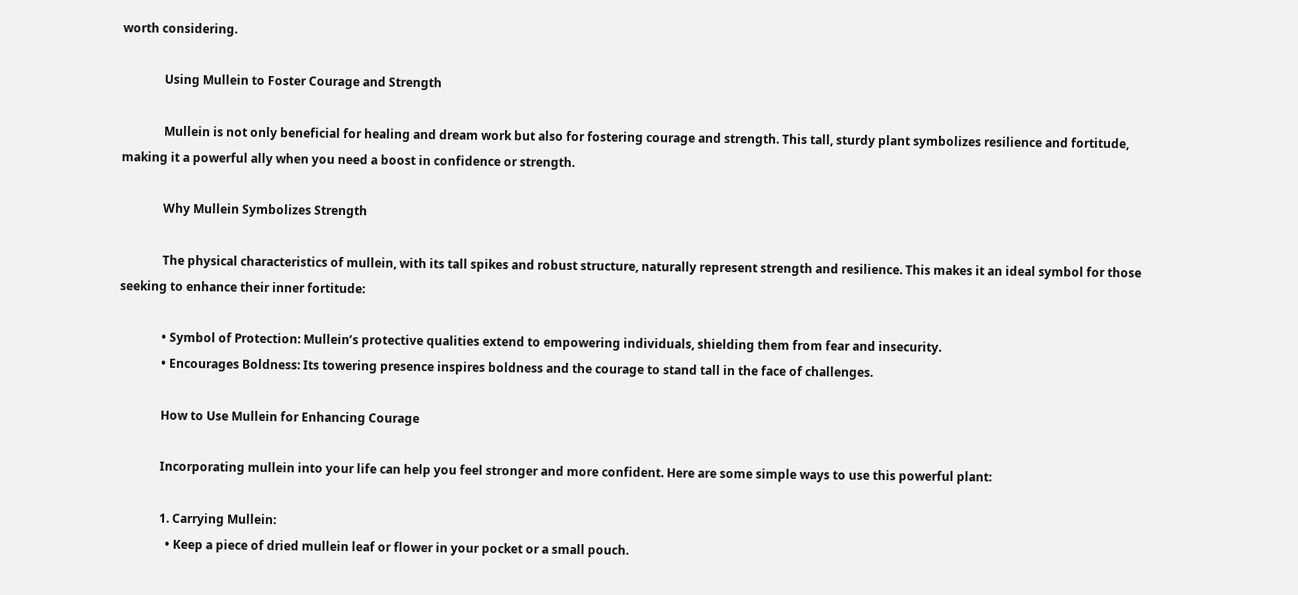worth considering.

              Using Mullein to Foster Courage and Strength

              Mullein is not only beneficial for healing and dream work but also for fostering courage and strength. This tall, sturdy plant symbolizes resilience and fortitude, making it a powerful ally when you need a boost in confidence or strength.

              Why Mullein Symbolizes Strength

              The physical characteristics of mullein, with its tall spikes and robust structure, naturally represent strength and resilience. This makes it an ideal symbol for those seeking to enhance their inner fortitude:

              • Symbol of Protection: Mullein’s protective qualities extend to empowering individuals, shielding them from fear and insecurity.
              • Encourages Boldness: Its towering presence inspires boldness and the courage to stand tall in the face of challenges.

              How to Use Mullein for Enhancing Courage

              Incorporating mullein into your life can help you feel stronger and more confident. Here are some simple ways to use this powerful plant:

              1. Carrying Mullein:
                • Keep a piece of dried mullein leaf or flower in your pocket or a small pouch.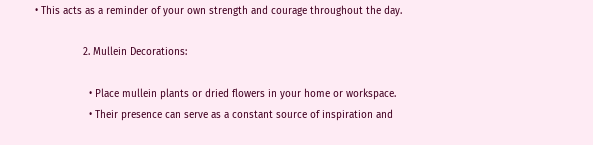• This acts as a reminder of your own strength and courage throughout the day.

                2. Mullein Decorations:

                  • Place mullein plants or dried flowers in your home or workspace.
                  • Their presence can serve as a constant source of inspiration and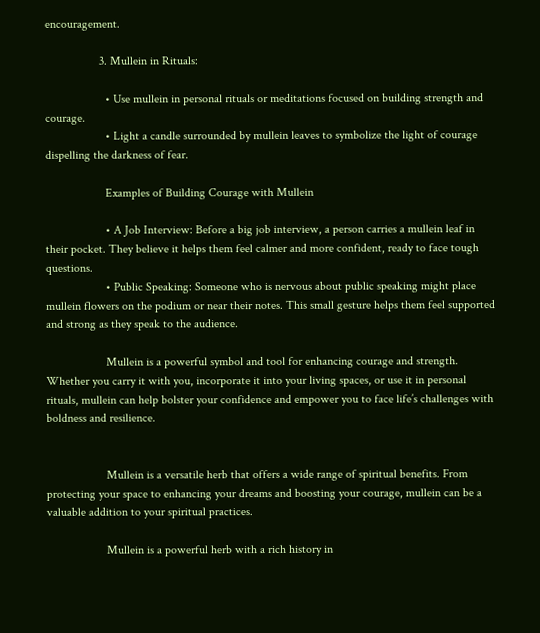encouragement.

                  3. Mullein in Rituals:

                    • Use mullein in personal rituals or meditations focused on building strength and courage.
                    • Light a candle surrounded by mullein leaves to symbolize the light of courage dispelling the darkness of fear.

                    Examples of Building Courage with Mullein

                    • A Job Interview: Before a big job interview, a person carries a mullein leaf in their pocket. They believe it helps them feel calmer and more confident, ready to face tough questions.
                    • Public Speaking: Someone who is nervous about public speaking might place mullein flowers on the podium or near their notes. This small gesture helps them feel supported and strong as they speak to the audience.

                    Mullein is a powerful symbol and tool for enhancing courage and strength. Whether you carry it with you, incorporate it into your living spaces, or use it in personal rituals, mullein can help bolster your confidence and empower you to face life’s challenges with boldness and resilience.


                    Mullein is a versatile herb that offers a wide range of spiritual benefits. From protecting your space to enhancing your dreams and boosting your courage, mullein can be a valuable addition to your spiritual practices.

                    Mullein is a powerful herb with a rich history in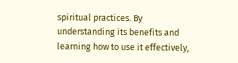spiritual practices. By understanding its benefits and learning how to use it effectively,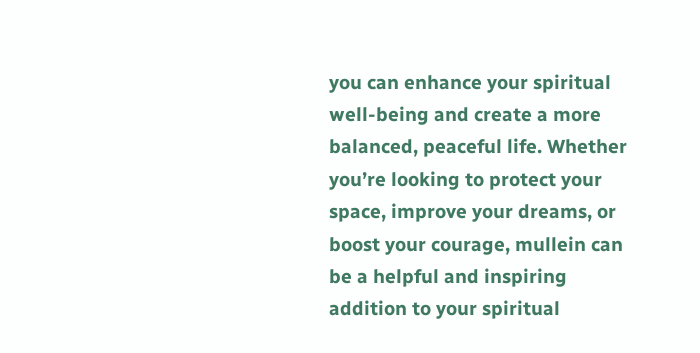you can enhance your spiritual well-being and create a more balanced, peaceful life. Whether you’re looking to protect your space, improve your dreams, or boost your courage, mullein can be a helpful and inspiring addition to your spiritual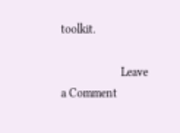toolkit.

                    Leave a Comment